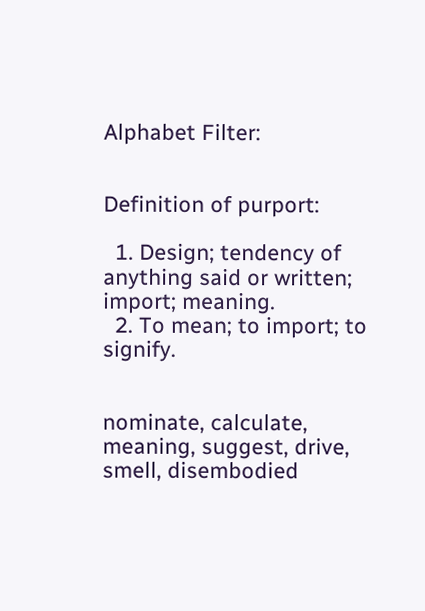Alphabet Filter:


Definition of purport:

  1. Design; tendency of anything said or written; import; meaning.
  2. To mean; to import; to signify.


nominate, calculate, meaning, suggest, drive, smell, disembodied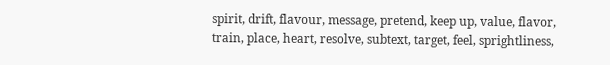spirit, drift, flavour, message, pretend, keep up, value, flavor, train, place, heart, resolve, subtext, target, feel, sprightliness,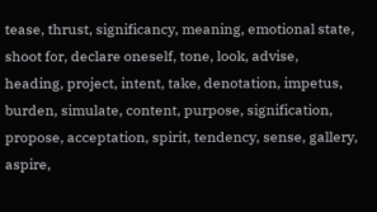tease, thrust, significancy, meaning, emotional state, shoot for, declare oneself, tone, look, advise, heading, project, intent, take, denotation, impetus, burden, simulate, content, purpose, signification, propose, acceptation, spirit, tendency, sense, gallery, aspire,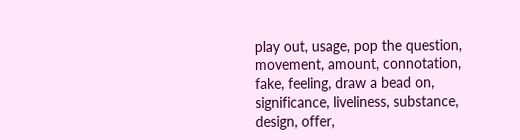play out, usage, pop the question, movement, amount, connotation, fake, feeling, draw a bead on, significance, liveliness, substance, design, offer,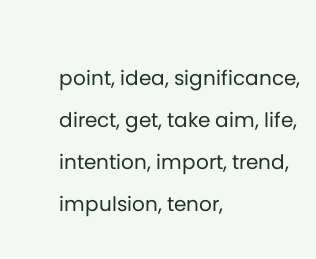point, idea, significance, direct, get, take aim, life, intention, import, trend, impulsion, tenor,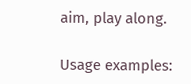aim, play along.

Usage examples: